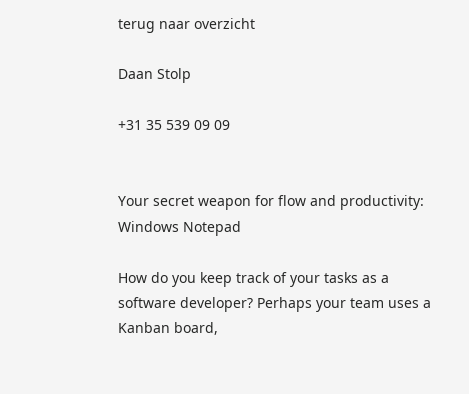terug naar overzicht

Daan Stolp

+31 35 539 09 09


Your secret weapon for flow and productivity: Windows Notepad

How do you keep track of your tasks as a software developer? Perhaps your team uses a Kanban board,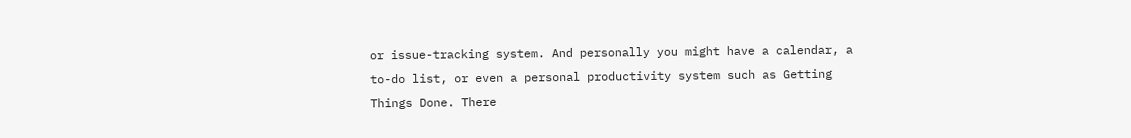or issue-tracking system. And personally you might have a calendar, a to-do list, or even a personal productivity system such as Getting Things Done. There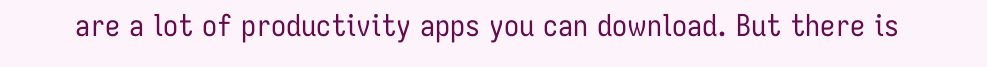are a lot of productivity apps you can download. But there is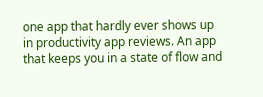one app that hardly ever shows up in productivity app reviews. An app that keeps you in a state of flow and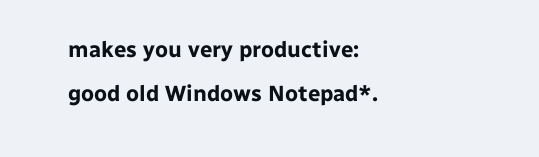makes you very productive: good old Windows Notepad*.